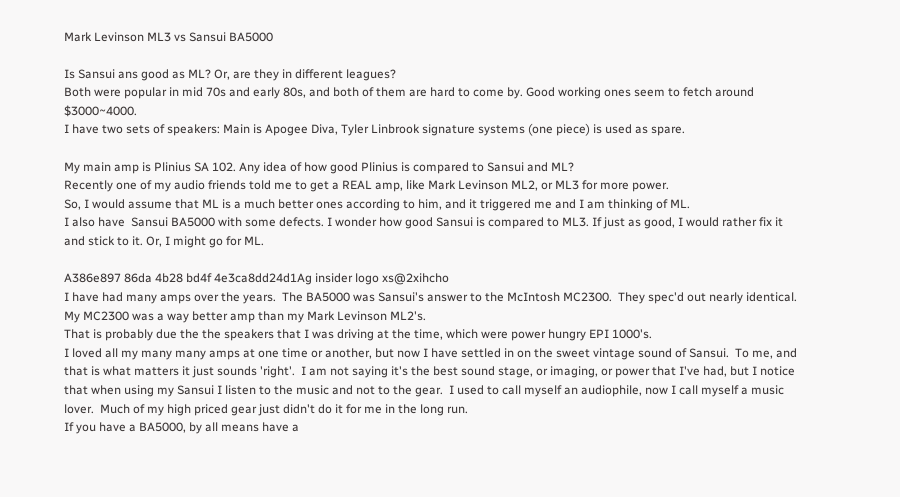Mark Levinson ML3 vs Sansui BA5000

Is Sansui ans good as ML? Or, are they in different leagues?
Both were popular in mid 70s and early 80s, and both of them are hard to come by. Good working ones seem to fetch around $3000~4000.
I have two sets of speakers: Main is Apogee Diva, Tyler Linbrook signature systems (one piece) is used as spare.

My main amp is Plinius SA 102. Any idea of how good Plinius is compared to Sansui and ML?
Recently one of my audio friends told me to get a REAL amp, like Mark Levinson ML2, or ML3 for more power.
So, I would assume that ML is a much better ones according to him, and it triggered me and I am thinking of ML.
I also have  Sansui BA5000 with some defects. I wonder how good Sansui is compared to ML3. If just as good, I would rather fix it and stick to it. Or, I might go for ML.

A386e897 86da 4b28 bd4f 4e3ca8dd24d1Ag insider logo xs@2xihcho
I have had many amps over the years.  The BA5000 was Sansui's answer to the McIntosh MC2300.  They spec'd out nearly identical.  My MC2300 was a way better amp than my Mark Levinson ML2's.
That is probably due the the speakers that I was driving at the time, which were power hungry EPI 1000's.
I loved all my many many amps at one time or another, but now I have settled in on the sweet vintage sound of Sansui.  To me, and that is what matters it just sounds 'right'.  I am not saying it's the best sound stage, or imaging, or power that I've had, but I notice that when using my Sansui I listen to the music and not to the gear.  I used to call myself an audiophile, now I call myself a music lover.  Much of my high priced gear just didn't do it for me in the long run.
If you have a BA5000, by all means have a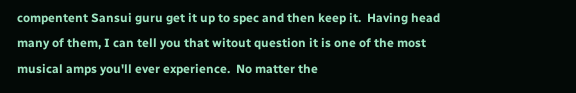compentent Sansui guru get it up to spec and then keep it.  Having head many of them, I can tell you that witout question it is one of the most musical amps you'll ever experience.  No matter the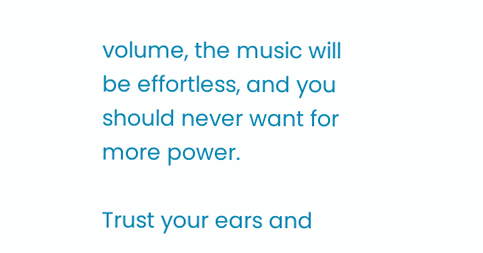volume, the music will be effortless, and you should never want for more power.

Trust your ears and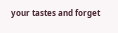your tastes and forget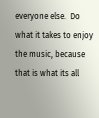everyone else.  Do what it takes to enjoy the music, because that is what its all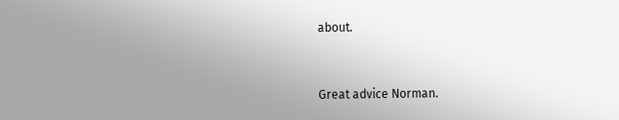about.


Great advice Norman.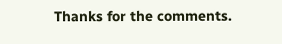Thanks for the comments.